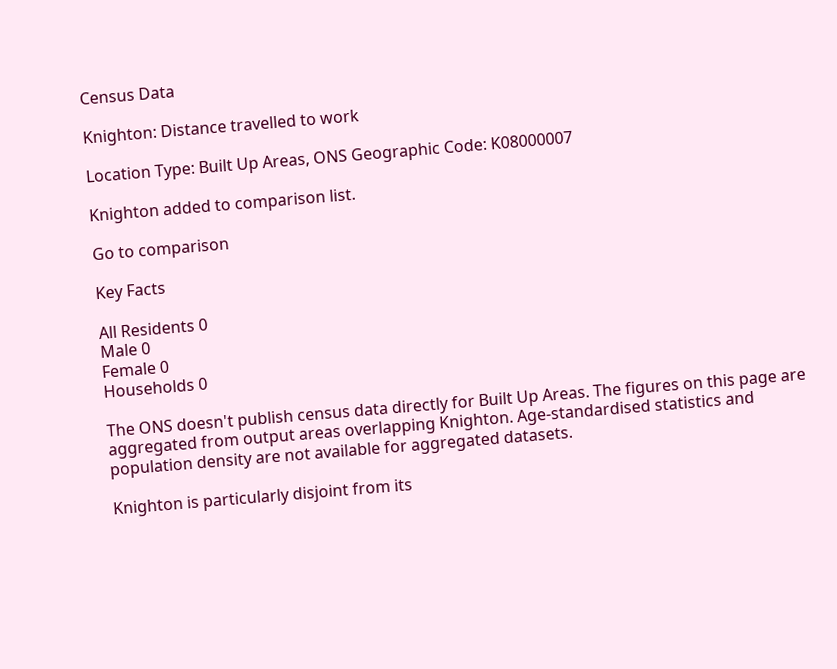Census Data

Knighton: Distance travelled to work

Location Type: Built Up Areas, ONS Geographic Code: K08000007

Knighton added to comparison list.

Go to comparison

Key Facts

All Residents 0
Male 0
Female 0
Households 0

The ONS doesn't publish census data directly for Built Up Areas. The figures on this page are aggregated from output areas overlapping Knighton. Age-standardised statistics and population density are not available for aggregated datasets.

Knighton is particularly disjoint from its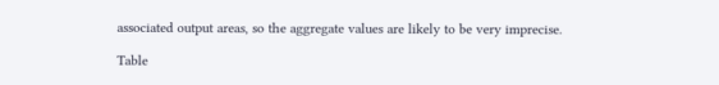associated output areas, so the aggregate values are likely to be very imprecise.

Table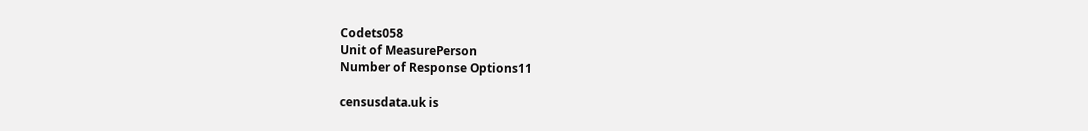Codets058
Unit of MeasurePerson
Number of Response Options11

censusdata.uk is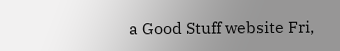a Good Stuff website Fri,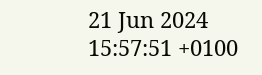21 Jun 2024 15:57:51 +0100